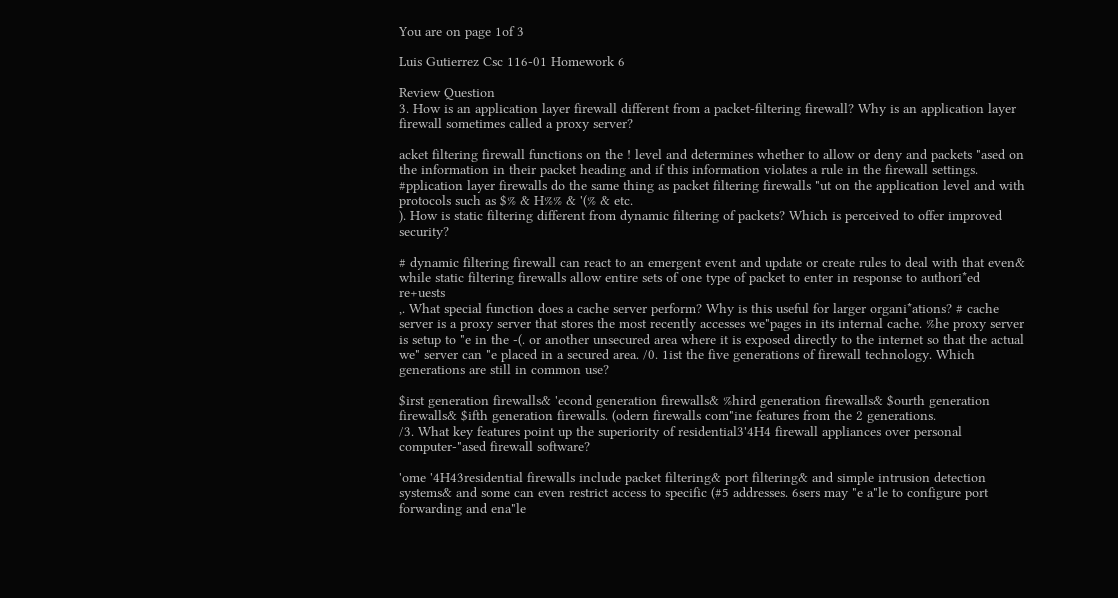You are on page 1of 3

Luis Gutierrez Csc 116-01 Homework 6

Review Question
3. How is an application layer firewall different from a packet-filtering firewall? Why is an application layer firewall sometimes called a proxy server?

acket filtering firewall functions on the ! level and determines whether to allow or deny and packets "ased on the information in their packet heading and if this information violates a rule in the firewall settings. #pplication layer firewalls do the same thing as packet filtering firewalls "ut on the application level and with protocols such as $% & H%% & '(% & etc.
). How is static filtering different from dynamic filtering of packets? Which is perceived to offer improved security?

# dynamic filtering firewall can react to an emergent event and update or create rules to deal with that even& while static filtering firewalls allow entire sets of one type of packet to enter in response to authori*ed re+uests
,. What special function does a cache server perform? Why is this useful for larger organi*ations? # cache server is a proxy server that stores the most recently accesses we"pages in its internal cache. %he proxy server is setup to "e in the -(. or another unsecured area where it is exposed directly to the internet so that the actual we" server can "e placed in a secured area. /0. 1ist the five generations of firewall technology. Which generations are still in common use?

$irst generation firewalls& 'econd generation firewalls& %hird generation firewalls& $ourth generation firewalls& $ifth generation firewalls. (odern firewalls com"ine features from the 2 generations.
/3. What key features point up the superiority of residential3'4H4 firewall appliances over personal computer-"ased firewall software?

'ome '4H43residential firewalls include packet filtering& port filtering& and simple intrusion detection systems& and some can even restrict access to specific (#5 addresses. 6sers may "e a"le to configure port forwarding and ena"le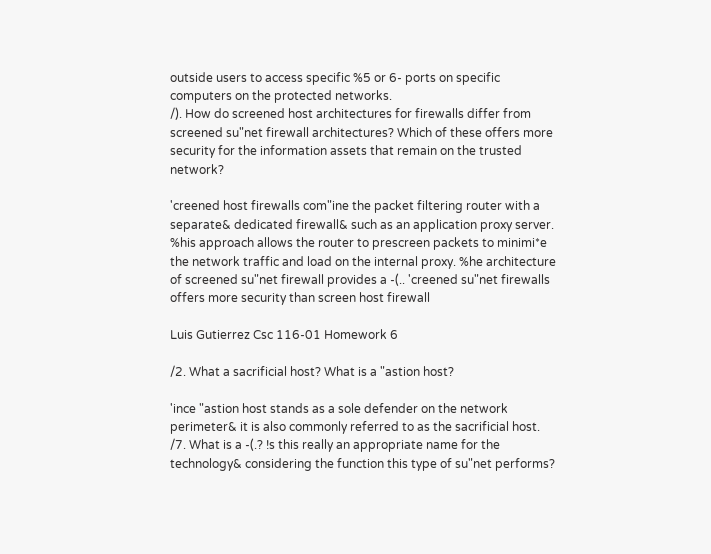outside users to access specific %5 or 6- ports on specific computers on the protected networks.
/). How do screened host architectures for firewalls differ from screened su"net firewall architectures? Which of these offers more security for the information assets that remain on the trusted network?

'creened host firewalls com"ine the packet filtering router with a separate& dedicated firewall& such as an application proxy server. %his approach allows the router to prescreen packets to minimi*e the network traffic and load on the internal proxy. %he architecture of screened su"net firewall provides a -(.. 'creened su"net firewalls offers more security than screen host firewall

Luis Gutierrez Csc 116-01 Homework 6

/2. What a sacrificial host? What is a "astion host?

'ince "astion host stands as a sole defender on the network perimeter& it is also commonly referred to as the sacrificial host.
/7. What is a -(.? !s this really an appropriate name for the technology& considering the function this type of su"net performs?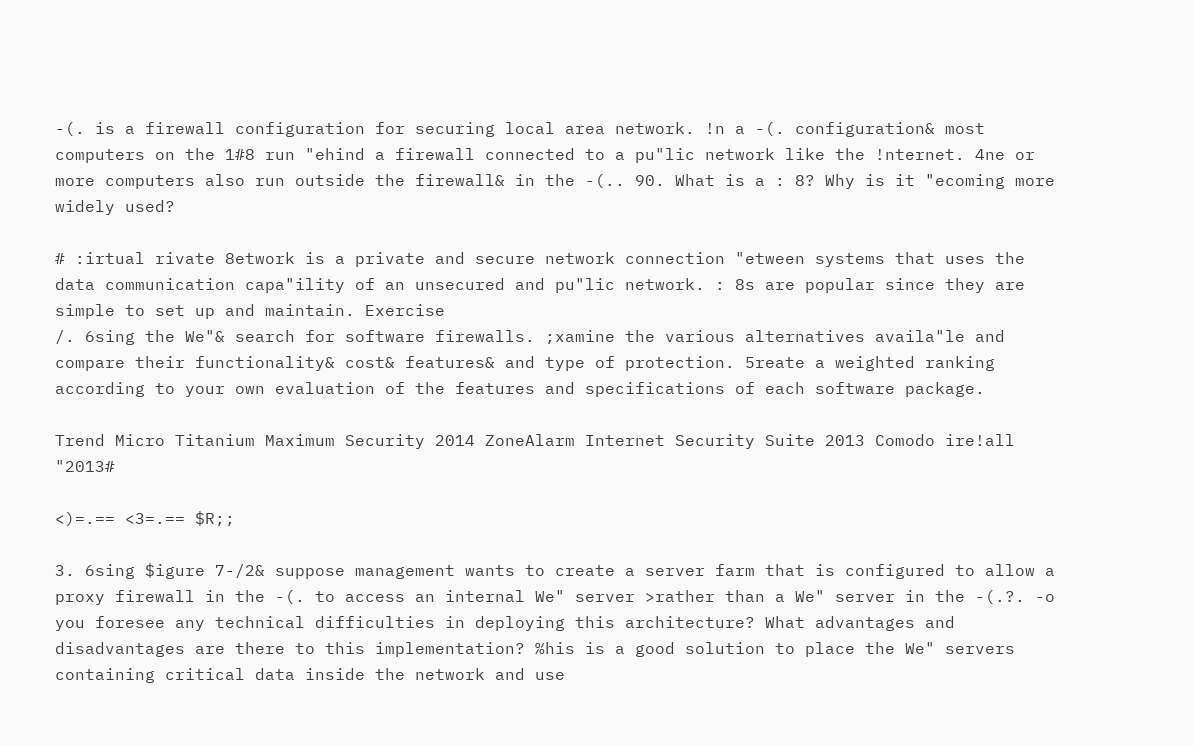-(. is a firewall configuration for securing local area network. !n a -(. configuration& most computers on the 1#8 run "ehind a firewall connected to a pu"lic network like the !nternet. 4ne or more computers also run outside the firewall& in the -(.. 90. What is a : 8? Why is it "ecoming more widely used?

# :irtual rivate 8etwork is a private and secure network connection "etween systems that uses the data communication capa"ility of an unsecured and pu"lic network. : 8s are popular since they are simple to set up and maintain. Exercise
/. 6sing the We"& search for software firewalls. ;xamine the various alternatives availa"le and compare their functionality& cost& features& and type of protection. 5reate a weighted ranking according to your own evaluation of the features and specifications of each software package.

Trend Micro Titanium Maximum Security 2014 ZoneAlarm Internet Security Suite 2013 Comodo ire!all "2013#

<)=.== <3=.== $R;;

3. 6sing $igure 7-/2& suppose management wants to create a server farm that is configured to allow a proxy firewall in the -(. to access an internal We" server >rather than a We" server in the -(.?. -o you foresee any technical difficulties in deploying this architecture? What advantages and disadvantages are there to this implementation? %his is a good solution to place the We" servers containing critical data inside the network and use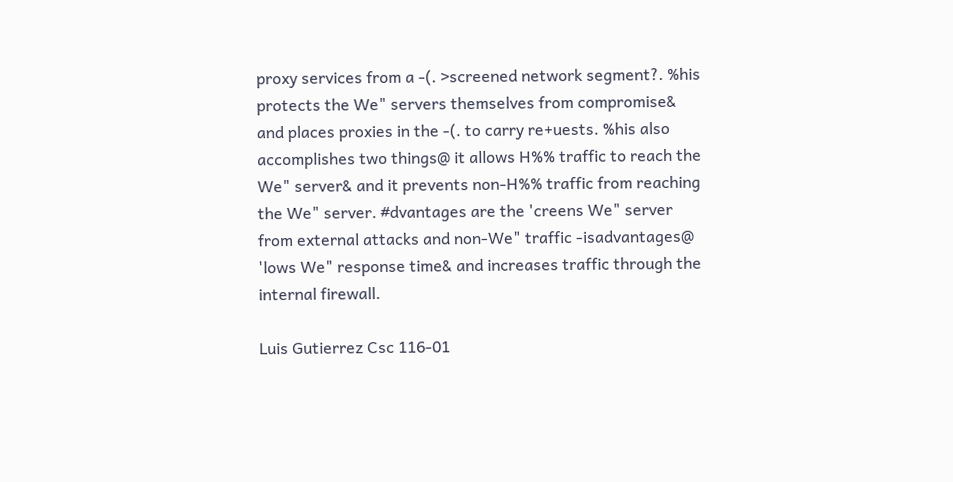proxy services from a -(. >screened network segment?. %his protects the We" servers themselves from compromise& and places proxies in the -(. to carry re+uests. %his also accomplishes two things@ it allows H%% traffic to reach the We" server& and it prevents non-H%% traffic from reaching the We" server. #dvantages are the 'creens We" server from external attacks and non-We" traffic -isadvantages@ 'lows We" response time& and increases traffic through the internal firewall.

Luis Gutierrez Csc 116-01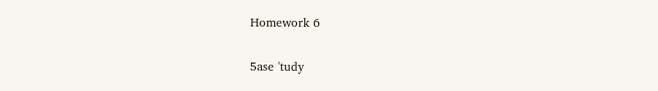Homework 6

5ase 'tudy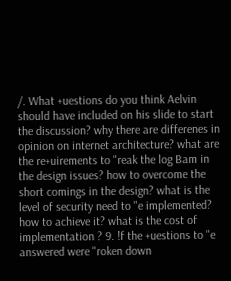/. What +uestions do you think Aelvin should have included on his slide to start the discussion? why there are differenes in opinion on internet architecture? what are the re+uirements to "reak the log Bam in the design issues? how to overcome the short comings in the design? what is the level of security need to "e implemented? how to achieve it? what is the cost of implementation ? 9. !f the +uestions to "e answered were "roken down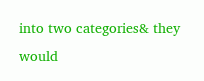into two categories& they would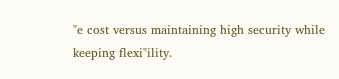"e cost versus maintaining high security while keeping flexi"ility.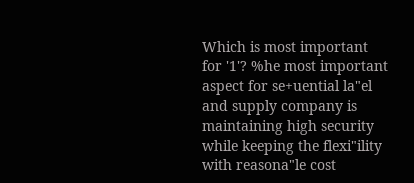Which is most important for '1'? %he most important aspect for se+uential la"el and supply company is maintaining high security while keeping the flexi"ility with reasona"le cost